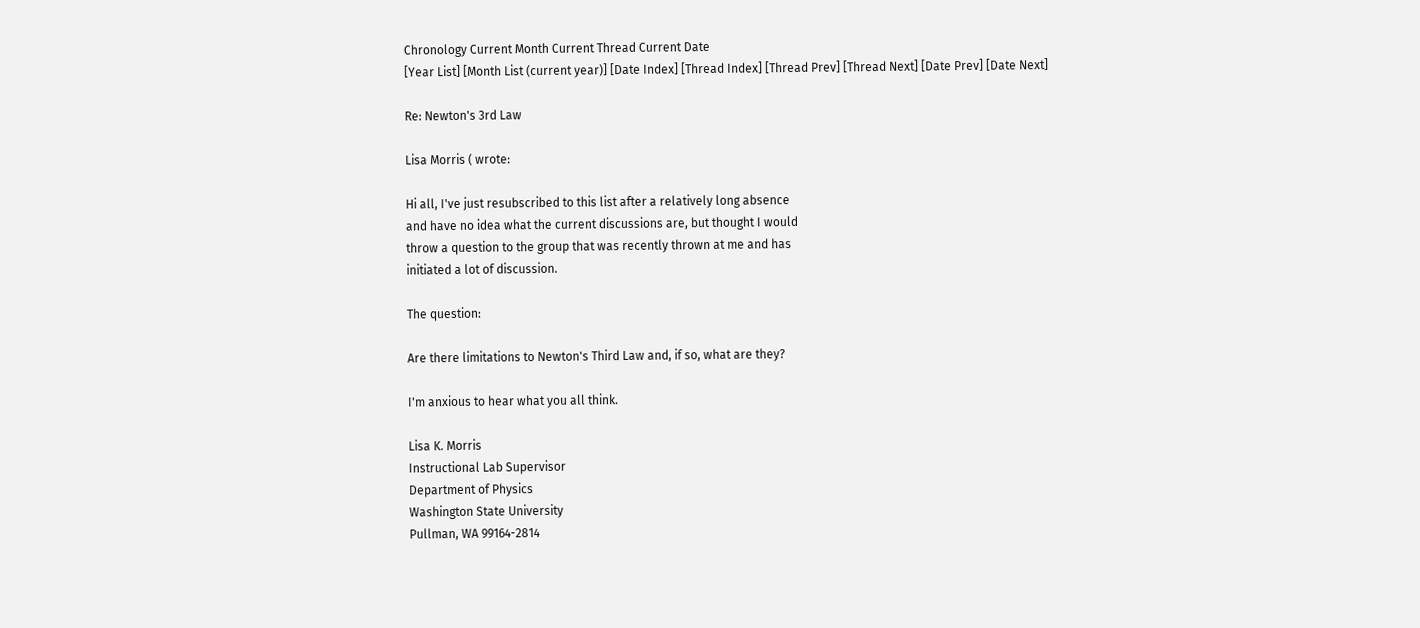Chronology Current Month Current Thread Current Date
[Year List] [Month List (current year)] [Date Index] [Thread Index] [Thread Prev] [Thread Next] [Date Prev] [Date Next]

Re: Newton's 3rd Law

Lisa Morris ( wrote:

Hi all, I've just resubscribed to this list after a relatively long absence
and have no idea what the current discussions are, but thought I would
throw a question to the group that was recently thrown at me and has
initiated a lot of discussion.

The question:

Are there limitations to Newton's Third Law and, if so, what are they?

I'm anxious to hear what you all think.

Lisa K. Morris
Instructional Lab Supervisor
Department of Physics
Washington State University
Pullman, WA 99164-2814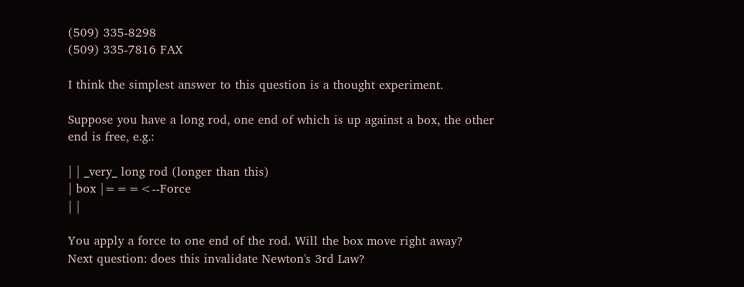(509) 335-8298
(509) 335-7816 FAX

I think the simplest answer to this question is a thought experiment.

Suppose you have a long rod, one end of which is up against a box, the other
end is free, e.g.:

| | _very_ long rod (longer than this)
| box |===<--Force
| |

You apply a force to one end of the rod. Will the box move right away?
Next question: does this invalidate Newton's 3rd Law?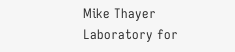Mike Thayer
Laboratory for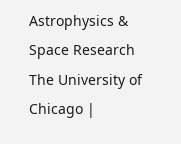Astrophysics & Space Research
The University of Chicago |